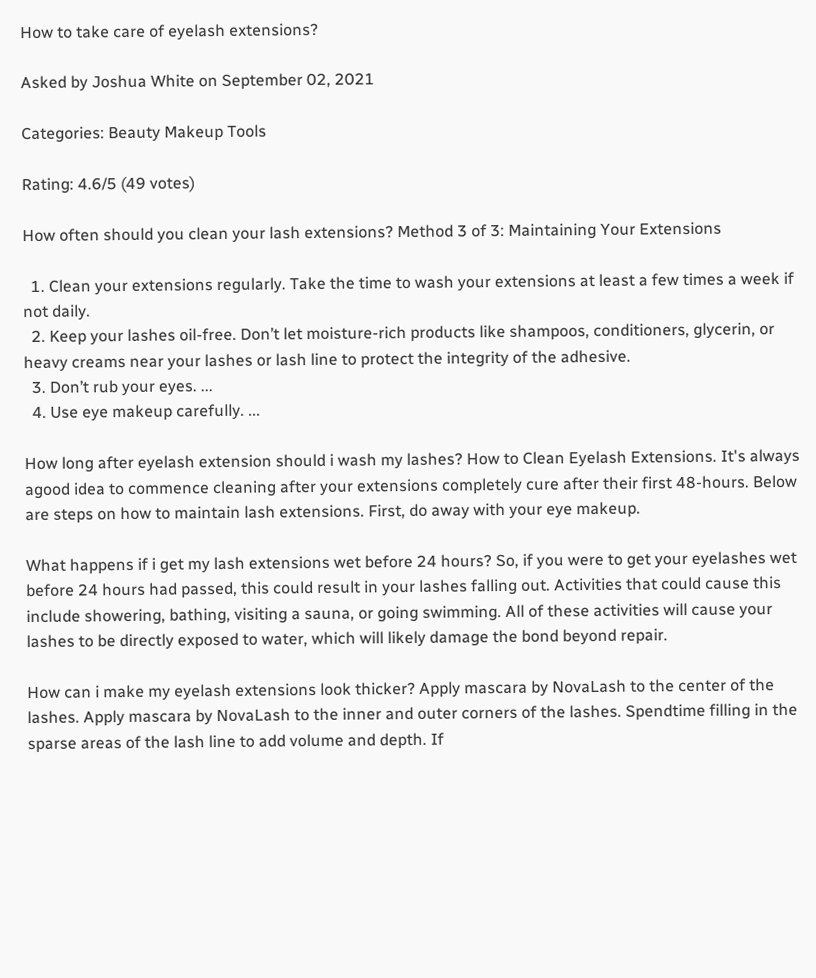How to take care of eyelash extensions?

Asked by Joshua White on September 02, 2021

Categories: Beauty Makeup Tools

Rating: 4.6/5 (49 votes)

How often should you clean your lash extensions? Method 3 of 3: Maintaining Your Extensions

  1. Clean your extensions regularly. Take the time to wash your extensions at least a few times a week if not daily.
  2. Keep your lashes oil-free. Don’t let moisture-rich products like shampoos, conditioners, glycerin, or heavy creams near your lashes or lash line to protect the integrity of the adhesive.
  3. Don’t rub your eyes. ...
  4. Use eye makeup carefully. ...

How long after eyelash extension should i wash my lashes? How to Clean Eyelash Extensions. It's always agood idea to commence cleaning after your extensions completely cure after their first 48-hours. Below are steps on how to maintain lash extensions. First, do away with your eye makeup.

What happens if i get my lash extensions wet before 24 hours? So, if you were to get your eyelashes wet before 24 hours had passed, this could result in your lashes falling out. Activities that could cause this include showering, bathing, visiting a sauna, or going swimming. All of these activities will cause your lashes to be directly exposed to water, which will likely damage the bond beyond repair.

How can i make my eyelash extensions look thicker? Apply mascara by NovaLash to the center of the lashes. Apply mascara by NovaLash to the inner and outer corners of the lashes. Spendtime filling in the sparse areas of the lash line to add volume and depth. If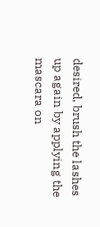desired, brush the lashes up again by applying the mascara on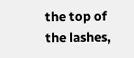the top of the lashes,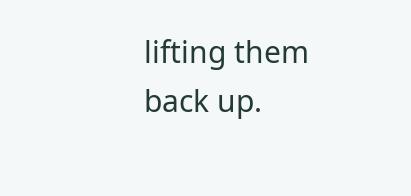lifting them back up.